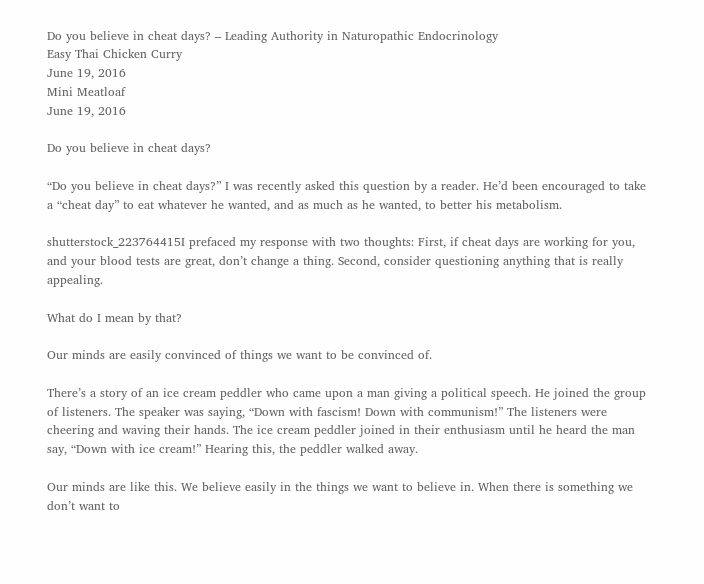Do you believe in cheat days? – Leading Authority in Naturopathic Endocrinology
Easy Thai Chicken Curry
June 19, 2016
Mini Meatloaf
June 19, 2016

Do you believe in cheat days?

“Do you believe in cheat days?” I was recently asked this question by a reader. He’d been encouraged to take a “cheat day” to eat whatever he wanted, and as much as he wanted, to better his metabolism.

shutterstock_223764415I prefaced my response with two thoughts: First, if cheat days are working for you, and your blood tests are great, don’t change a thing. Second, consider questioning anything that is really appealing.

What do I mean by that?

Our minds are easily convinced of things we want to be convinced of.

There’s a story of an ice cream peddler who came upon a man giving a political speech. He joined the group of listeners. The speaker was saying, “Down with fascism! Down with communism!” The listeners were cheering and waving their hands. The ice cream peddler joined in their enthusiasm until he heard the man say, “Down with ice cream!” Hearing this, the peddler walked away.

Our minds are like this. We believe easily in the things we want to believe in. When there is something we don’t want to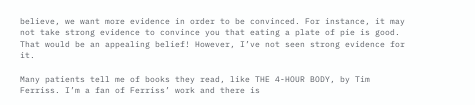believe, we want more evidence in order to be convinced. For instance, it may not take strong evidence to convince you that eating a plate of pie is good. That would be an appealing belief! However, I’ve not seen strong evidence for it.

Many patients tell me of books they read, like THE 4-HOUR BODY, by Tim Ferriss. I’m a fan of Ferriss’ work and there is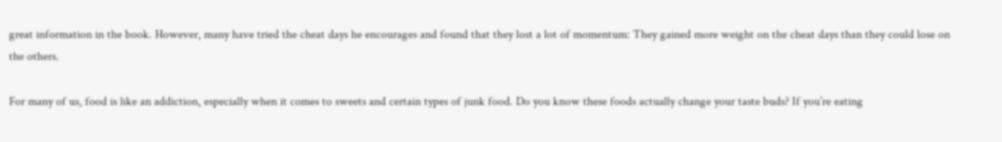great information in the book. However, many have tried the cheat days he encourages and found that they lost a lot of momentum: They gained more weight on the cheat days than they could lose on the others.

For many of us, food is like an addiction, especially when it comes to sweets and certain types of junk food. Do you know these foods actually change your taste buds? If you’re eating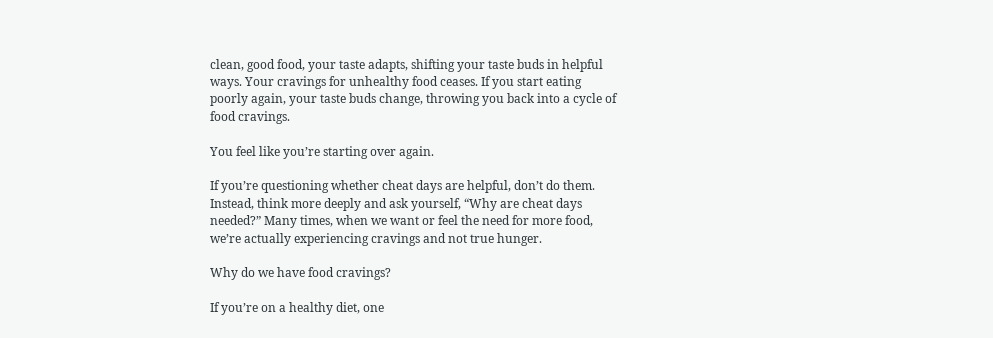clean, good food, your taste adapts, shifting your taste buds in helpful ways. Your cravings for unhealthy food ceases. If you start eating poorly again, your taste buds change, throwing you back into a cycle of food cravings.

You feel like you’re starting over again.

If you’re questioning whether cheat days are helpful, don’t do them. Instead, think more deeply and ask yourself, “Why are cheat days needed?” Many times, when we want or feel the need for more food, we’re actually experiencing cravings and not true hunger.

Why do we have food cravings?

If you’re on a healthy diet, one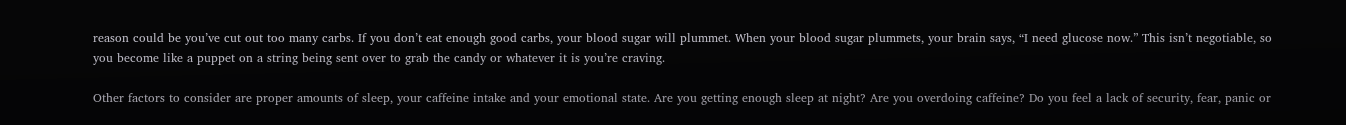reason could be you’ve cut out too many carbs. If you don’t eat enough good carbs, your blood sugar will plummet. When your blood sugar plummets, your brain says, “I need glucose now.” This isn’t negotiable, so you become like a puppet on a string being sent over to grab the candy or whatever it is you’re craving.

Other factors to consider are proper amounts of sleep, your caffeine intake and your emotional state. Are you getting enough sleep at night? Are you overdoing caffeine? Do you feel a lack of security, fear, panic or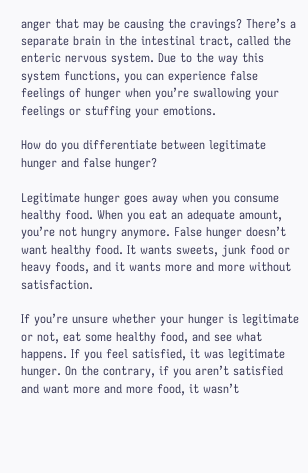anger that may be causing the cravings? There’s a separate brain in the intestinal tract, called the enteric nervous system. Due to the way this system functions, you can experience false feelings of hunger when you’re swallowing your feelings or stuffing your emotions.

How do you differentiate between legitimate hunger and false hunger?

Legitimate hunger goes away when you consume healthy food. When you eat an adequate amount, you’re not hungry anymore. False hunger doesn’t want healthy food. It wants sweets, junk food or heavy foods, and it wants more and more without satisfaction.

If you’re unsure whether your hunger is legitimate or not, eat some healthy food, and see what happens. If you feel satisfied, it was legitimate hunger. On the contrary, if you aren’t satisfied and want more and more food, it wasn’t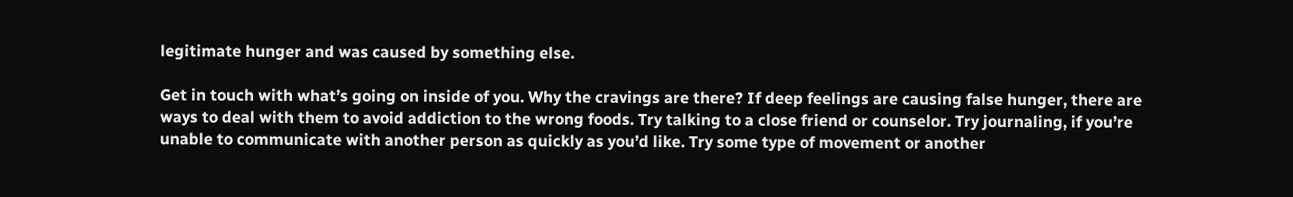legitimate hunger and was caused by something else.

Get in touch with what’s going on inside of you. Why the cravings are there? If deep feelings are causing false hunger, there are ways to deal with them to avoid addiction to the wrong foods. Try talking to a close friend or counselor. Try journaling, if you’re unable to communicate with another person as quickly as you’d like. Try some type of movement or another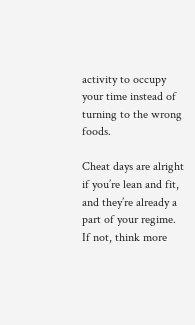activity to occupy your time instead of turning to the wrong foods.

Cheat days are alright if you’re lean and fit, and they’re already a part of your regime. If not, think more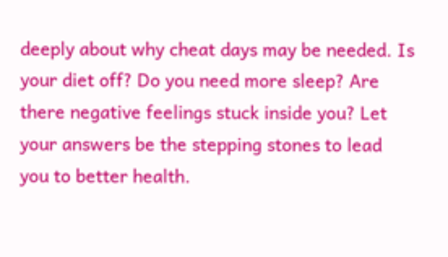deeply about why cheat days may be needed. Is your diet off? Do you need more sleep? Are there negative feelings stuck inside you? Let your answers be the stepping stones to lead you to better health.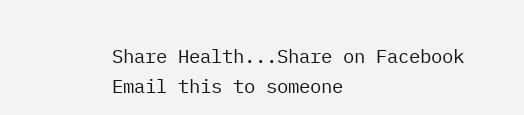Share Health...Share on Facebook
Email this to someone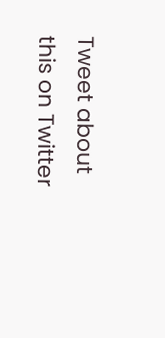Tweet about this on Twitter